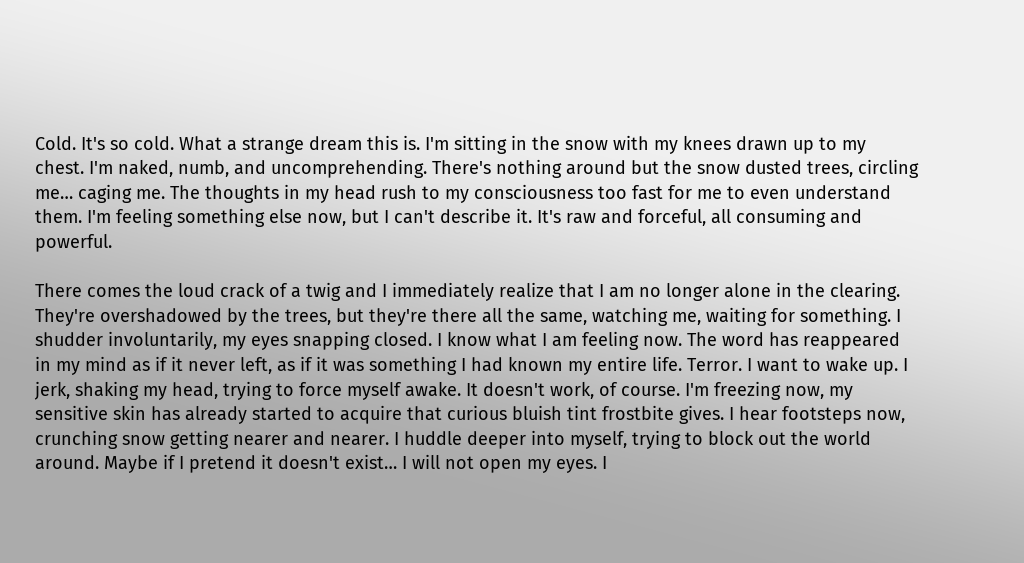Cold. It's so cold. What a strange dream this is. I'm sitting in the snow with my knees drawn up to my chest. I'm naked, numb, and uncomprehending. There's nothing around but the snow dusted trees, circling me… caging me. The thoughts in my head rush to my consciousness too fast for me to even understand them. I'm feeling something else now, but I can't describe it. It's raw and forceful, all consuming and powerful.

There comes the loud crack of a twig and I immediately realize that I am no longer alone in the clearing. They're overshadowed by the trees, but they're there all the same, watching me, waiting for something. I shudder involuntarily, my eyes snapping closed. I know what I am feeling now. The word has reappeared in my mind as if it never left, as if it was something I had known my entire life. Terror. I want to wake up. I jerk, shaking my head, trying to force myself awake. It doesn't work, of course. I'm freezing now, my sensitive skin has already started to acquire that curious bluish tint frostbite gives. I hear footsteps now, crunching snow getting nearer and nearer. I huddle deeper into myself, trying to block out the world around. Maybe if I pretend it doesn't exist… I will not open my eyes. I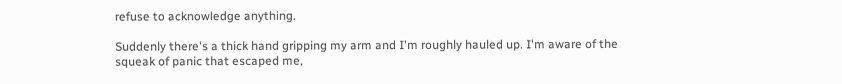refuse to acknowledge anything.

Suddenly there's a thick hand gripping my arm and I'm roughly hauled up. I'm aware of the squeak of panic that escaped me,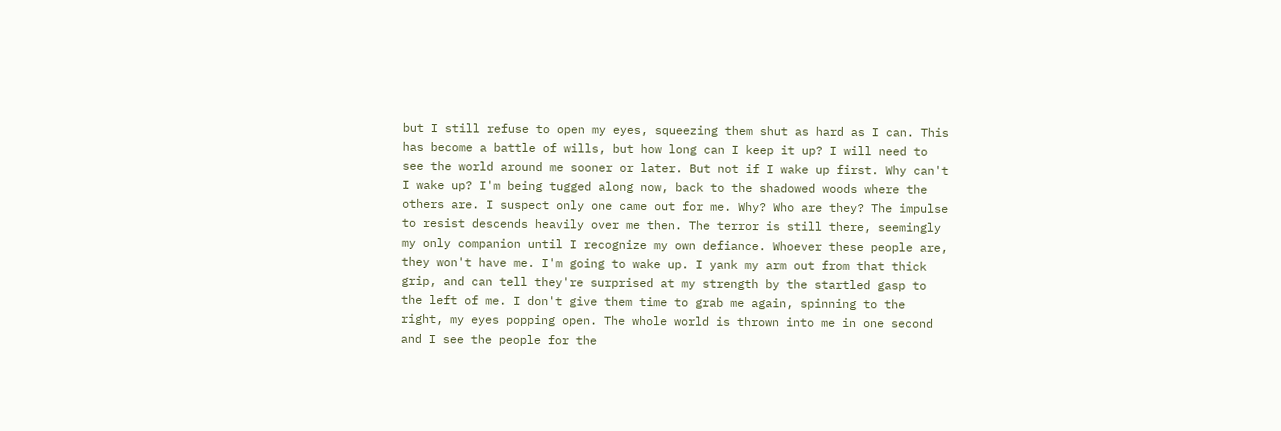but I still refuse to open my eyes, squeezing them shut as hard as I can. This has become a battle of wills, but how long can I keep it up? I will need to see the world around me sooner or later. But not if I wake up first. Why can't I wake up? I'm being tugged along now, back to the shadowed woods where the others are. I suspect only one came out for me. Why? Who are they? The impulse to resist descends heavily over me then. The terror is still there, seemingly my only companion until I recognize my own defiance. Whoever these people are, they won't have me. I'm going to wake up. I yank my arm out from that thick grip, and can tell they're surprised at my strength by the startled gasp to the left of me. I don't give them time to grab me again, spinning to the right, my eyes popping open. The whole world is thrown into me in one second and I see the people for the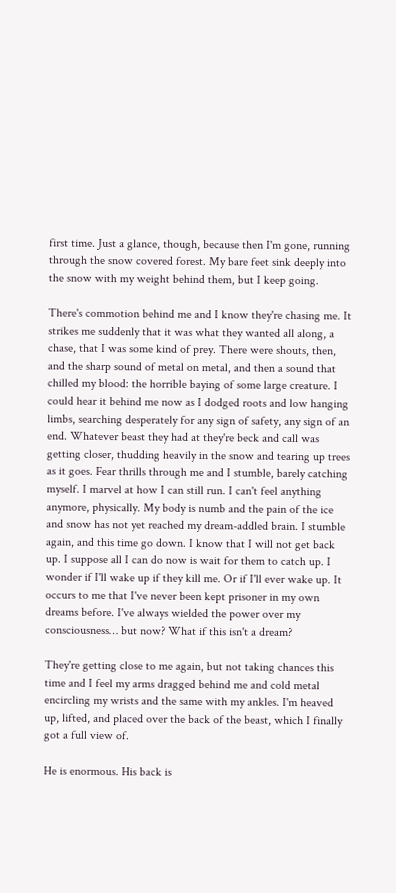first time. Just a glance, though, because then I'm gone, running through the snow covered forest. My bare feet sink deeply into the snow with my weight behind them, but I keep going.

There's commotion behind me and I know they're chasing me. It strikes me suddenly that it was what they wanted all along, a chase, that I was some kind of prey. There were shouts, then, and the sharp sound of metal on metal, and then a sound that chilled my blood: the horrible baying of some large creature. I could hear it behind me now as I dodged roots and low hanging limbs, searching desperately for any sign of safety, any sign of an end. Whatever beast they had at they're beck and call was getting closer, thudding heavily in the snow and tearing up trees as it goes. Fear thrills through me and I stumble, barely catching myself. I marvel at how I can still run. I can't feel anything anymore, physically. My body is numb and the pain of the ice and snow has not yet reached my dream-addled brain. I stumble again, and this time go down. I know that I will not get back up. I suppose all I can do now is wait for them to catch up. I wonder if I'll wake up if they kill me. Or if I'll ever wake up. It occurs to me that I've never been kept prisoner in my own dreams before. I've always wielded the power over my consciousness… but now? What if this isn't a dream?

They're getting close to me again, but not taking chances this time and I feel my arms dragged behind me and cold metal encircling my wrists and the same with my ankles. I'm heaved up, lifted, and placed over the back of the beast, which I finally got a full view of.

He is enormous. His back is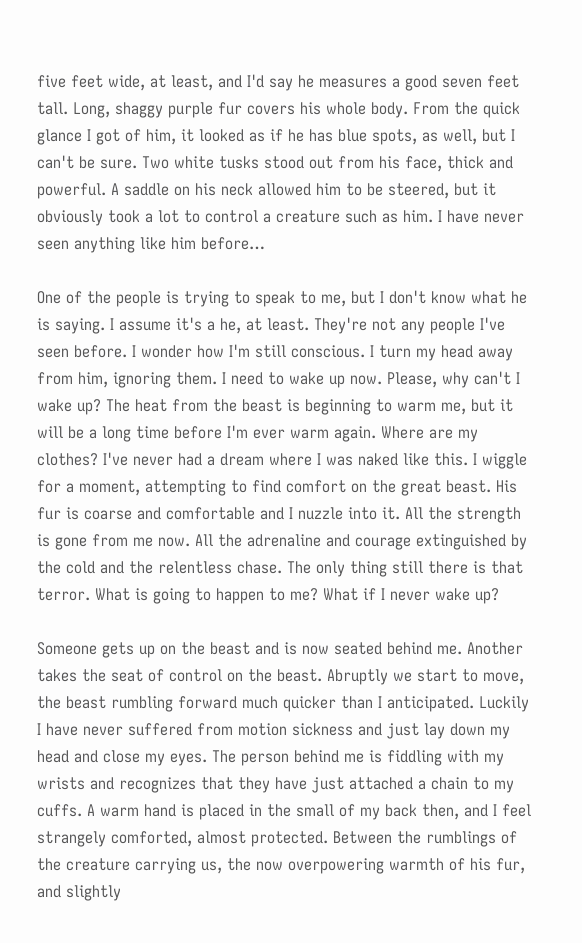five feet wide, at least, and I'd say he measures a good seven feet tall. Long, shaggy purple fur covers his whole body. From the quick glance I got of him, it looked as if he has blue spots, as well, but I can't be sure. Two white tusks stood out from his face, thick and powerful. A saddle on his neck allowed him to be steered, but it obviously took a lot to control a creature such as him. I have never seen anything like him before…

One of the people is trying to speak to me, but I don't know what he is saying. I assume it's a he, at least. They're not any people I've seen before. I wonder how I'm still conscious. I turn my head away from him, ignoring them. I need to wake up now. Please, why can't I wake up? The heat from the beast is beginning to warm me, but it will be a long time before I'm ever warm again. Where are my clothes? I've never had a dream where I was naked like this. I wiggle for a moment, attempting to find comfort on the great beast. His fur is coarse and comfortable and I nuzzle into it. All the strength is gone from me now. All the adrenaline and courage extinguished by the cold and the relentless chase. The only thing still there is that terror. What is going to happen to me? What if I never wake up?

Someone gets up on the beast and is now seated behind me. Another takes the seat of control on the beast. Abruptly we start to move, the beast rumbling forward much quicker than I anticipated. Luckily I have never suffered from motion sickness and just lay down my head and close my eyes. The person behind me is fiddling with my wrists and recognizes that they have just attached a chain to my cuffs. A warm hand is placed in the small of my back then, and I feel strangely comforted, almost protected. Between the rumblings of the creature carrying us, the now overpowering warmth of his fur, and slightly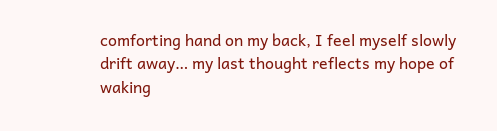comforting hand on my back, I feel myself slowly drift away… my last thought reflects my hope of waking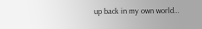up back in my own world…